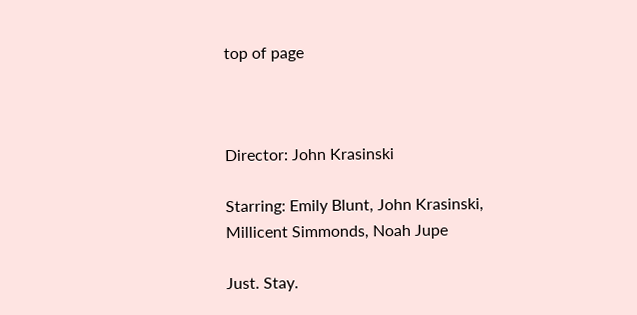top of page



Director: John Krasinski

Starring: Emily Blunt, John Krasinski, Millicent Simmonds, Noah Jupe

Just. Stay.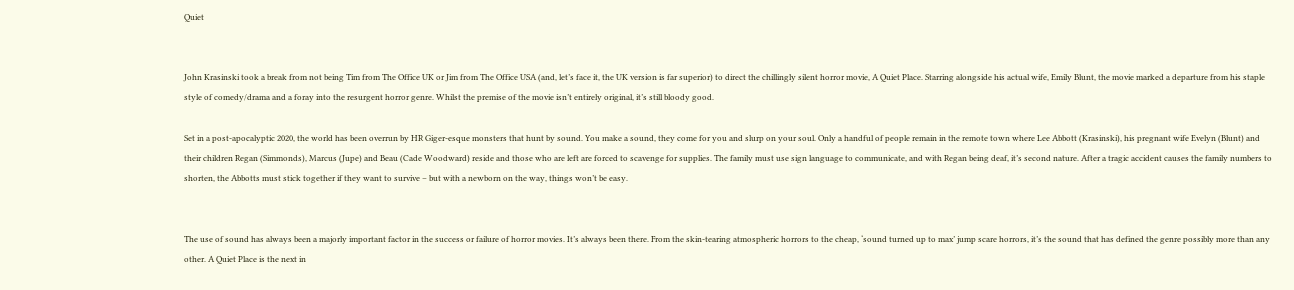Quiet


John Krasinski took a break from not being Tim from The Office UK or Jim from The Office USA (and, let’s face it, the UK version is far superior) to direct the chillingly silent horror movie, A Quiet Place. Starring alongside his actual wife, Emily Blunt, the movie marked a departure from his staple style of comedy/drama and a foray into the resurgent horror genre. Whilst the premise of the movie isn’t entirely original, it’s still bloody good.

Set in a post-apocalyptic 2020, the world has been overrun by HR Giger-esque monsters that hunt by sound. You make a sound, they come for you and slurp on your soul. Only a handful of people remain in the remote town where Lee Abbott (Krasinski), his pregnant wife Evelyn (Blunt) and their children Regan (Simmonds), Marcus (Jupe) and Beau (Cade Woodward) reside and those who are left are forced to scavenge for supplies. The family must use sign language to communicate, and with Regan being deaf, it’s second nature. After a tragic accident causes the family numbers to shorten, the Abbotts must stick together if they want to survive – but with a newborn on the way, things won’t be easy.


The use of sound has always been a majorly important factor in the success or failure of horror movies. It’s always been there. From the skin-tearing atmospheric horrors to the cheap, ‘sound turned up to max’ jump scare horrors, it’s the sound that has defined the genre possibly more than any other. A Quiet Place is the next in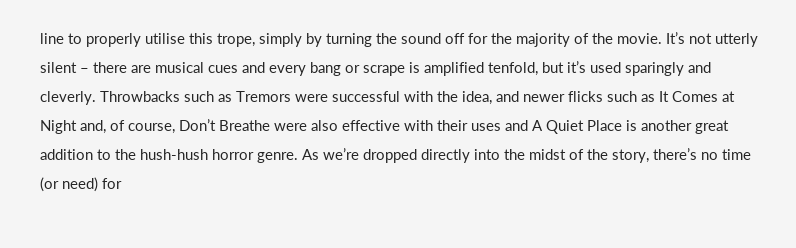line to properly utilise this trope, simply by turning the sound off for the majority of the movie. It’s not utterly silent – there are musical cues and every bang or scrape is amplified tenfold, but it’s used sparingly and cleverly. Throwbacks such as Tremors were successful with the idea, and newer flicks such as It Comes at Night and, of course, Don’t Breathe were also effective with their uses and A Quiet Place is another great addition to the hush-hush horror genre. As we’re dropped directly into the midst of the story, there’s no time (or need) for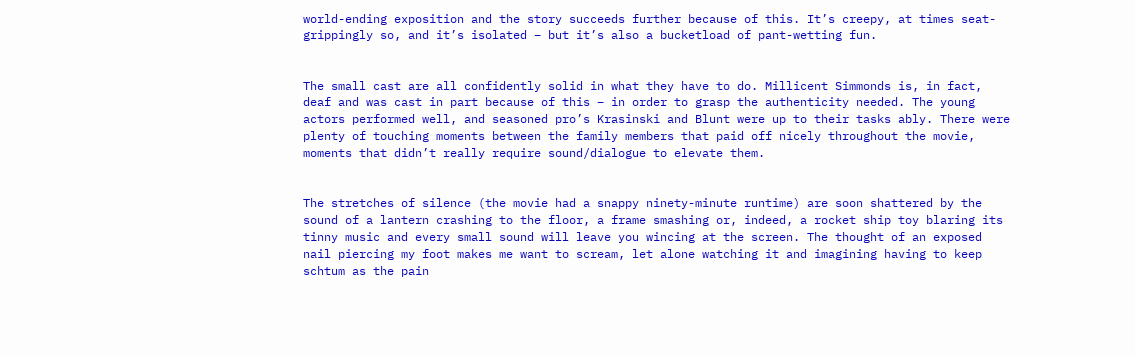world-ending exposition and the story succeeds further because of this. It’s creepy, at times seat-grippingly so, and it’s isolated – but it’s also a bucketload of pant-wetting fun.


The small cast are all confidently solid in what they have to do. Millicent Simmonds is, in fact, deaf and was cast in part because of this – in order to grasp the authenticity needed. The young actors performed well, and seasoned pro’s Krasinski and Blunt were up to their tasks ably. There were plenty of touching moments between the family members that paid off nicely throughout the movie, moments that didn’t really require sound/dialogue to elevate them.


The stretches of silence (the movie had a snappy ninety-minute runtime) are soon shattered by the sound of a lantern crashing to the floor, a frame smashing or, indeed, a rocket ship toy blaring its tinny music and every small sound will leave you wincing at the screen. The thought of an exposed nail piercing my foot makes me want to scream, let alone watching it and imagining having to keep schtum as the pain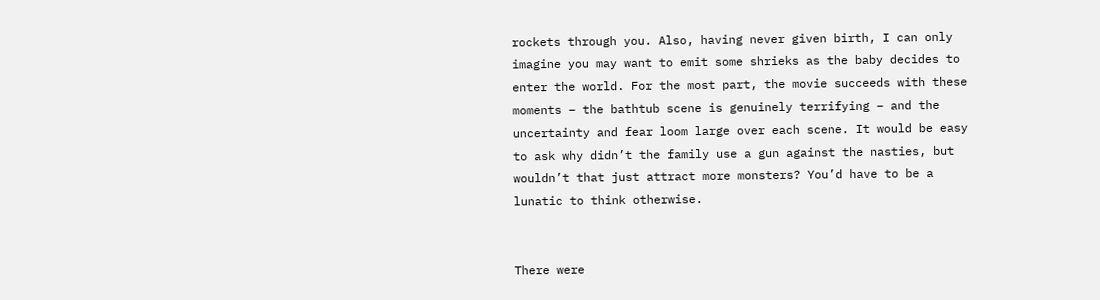rockets through you. Also, having never given birth, I can only imagine you may want to emit some shrieks as the baby decides to enter the world. For the most part, the movie succeeds with these moments – the bathtub scene is genuinely terrifying – and the uncertainty and fear loom large over each scene. It would be easy to ask why didn’t the family use a gun against the nasties, but wouldn’t that just attract more monsters? You’d have to be a lunatic to think otherwise.


There were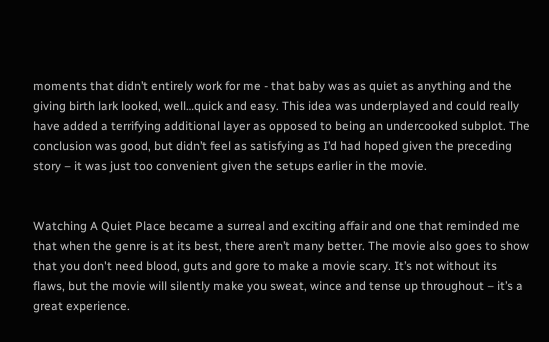moments that didn’t entirely work for me - that baby was as quiet as anything and the giving birth lark looked, well…quick and easy. This idea was underplayed and could really have added a terrifying additional layer as opposed to being an undercooked subplot. The conclusion was good, but didn’t feel as satisfying as I’d had hoped given the preceding story – it was just too convenient given the setups earlier in the movie.


Watching A Quiet Place became a surreal and exciting affair and one that reminded me that when the genre is at its best, there aren’t many better. The movie also goes to show that you don't need blood, guts and gore to make a movie scary. It’s not without its flaws, but the movie will silently make you sweat, wince and tense up throughout – it’s a great experience.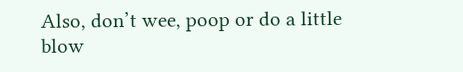Also, don’t wee, poop or do a little blow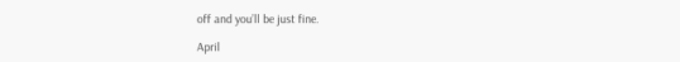off and you’ll be just fine.

April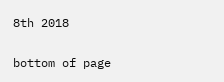8th 2018

bottom of page